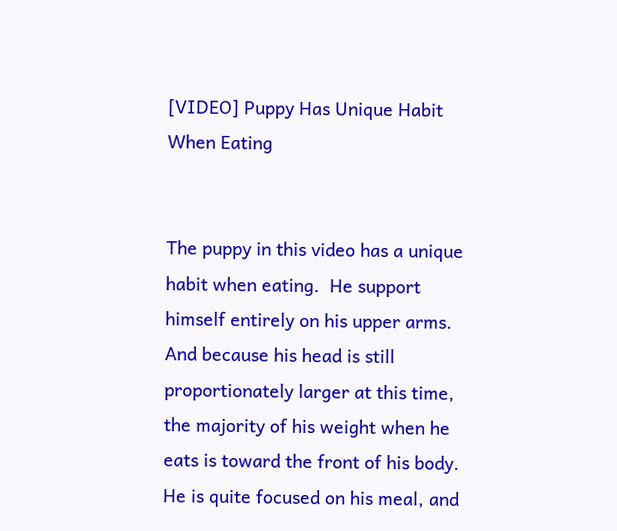[VIDEO] Puppy Has Unique Habit When Eating


The puppy in this video has a unique habit when eating.  He support himself entirely on his upper arms.  And because his head is still proportionately larger at this time, the majority of his weight when he eats is toward the front of his body.  He is quite focused on his meal, and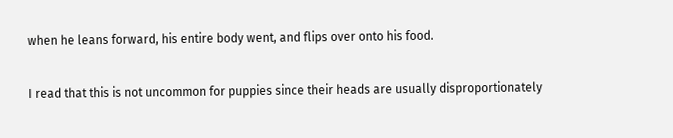when he leans forward, his entire body went, and flips over onto his food.

I read that this is not uncommon for puppies since their heads are usually disproportionately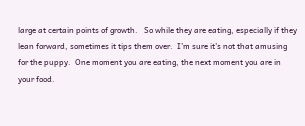large at certain points of growth.   So while they are eating, especially if they lean forward, sometimes it tips them over.  I’m sure it’s not that amusing for the puppy.  One moment you are eating, the next moment you are in your food.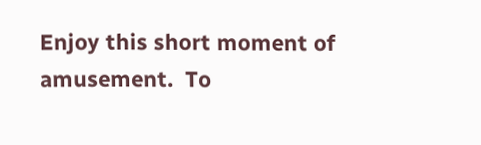Enjoy this short moment of amusement.  To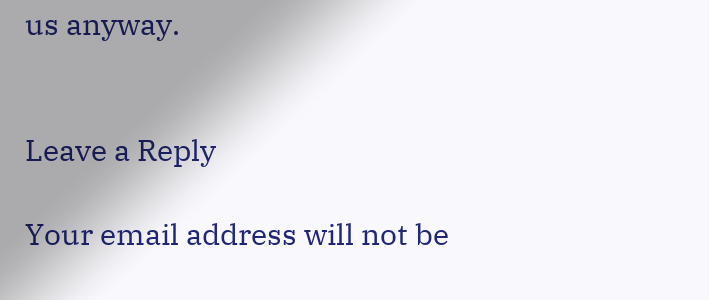us anyway.


Leave a Reply

Your email address will not be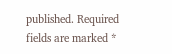published. Required fields are marked *